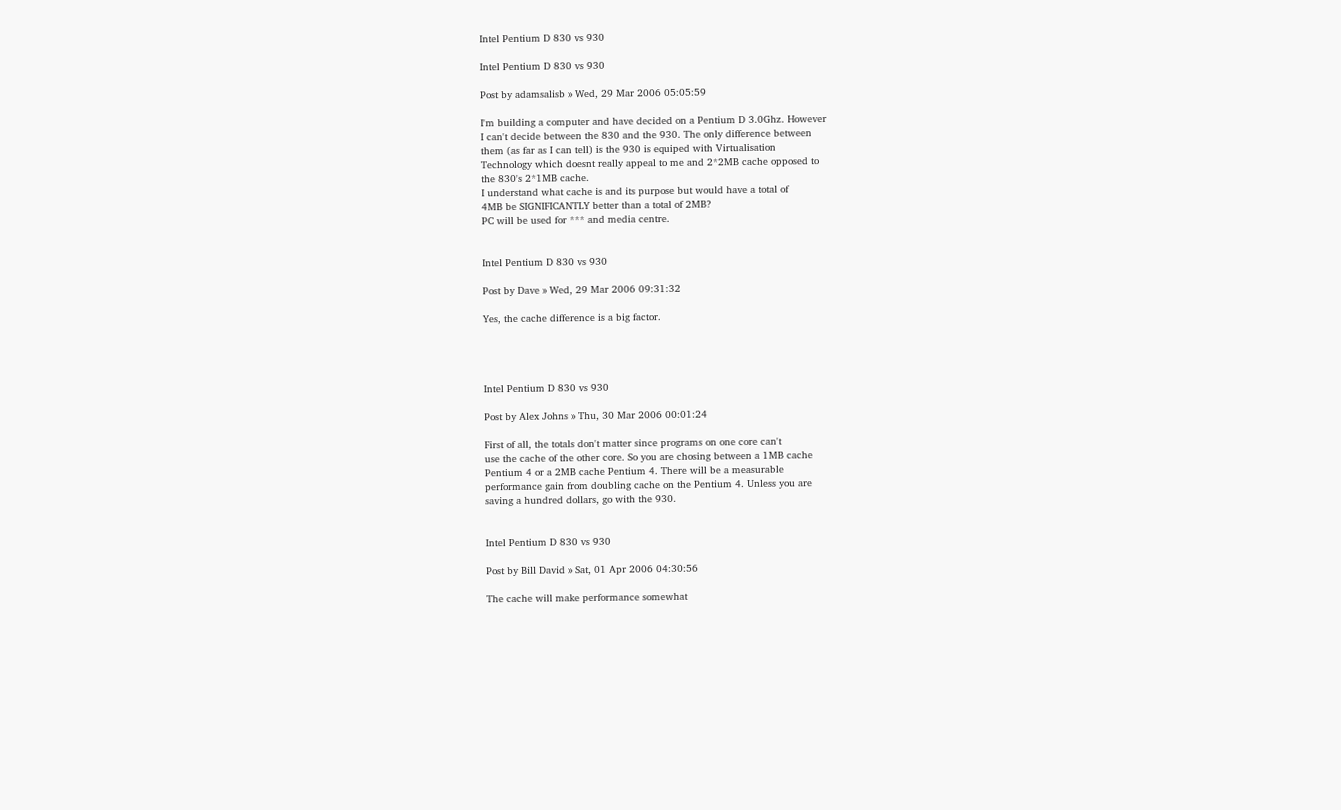Intel Pentium D 830 vs 930

Intel Pentium D 830 vs 930

Post by adamsalisb » Wed, 29 Mar 2006 05:05:59

I'm building a computer and have decided on a Pentium D 3.0Ghz. However
I can't decide between the 830 and the 930. The only difference between
them (as far as I can tell) is the 930 is equiped with Virtualisation
Technology which doesnt really appeal to me and 2*2MB cache opposed to
the 830's 2*1MB cache.
I understand what cache is and its purpose but would have a total of
4MB be SIGNIFICANTLY better than a total of 2MB?
PC will be used for *** and media centre.


Intel Pentium D 830 vs 930

Post by Dave » Wed, 29 Mar 2006 09:31:32

Yes, the cache difference is a big factor.




Intel Pentium D 830 vs 930

Post by Alex Johns » Thu, 30 Mar 2006 00:01:24

First of all, the totals don't matter since programs on one core can't
use the cache of the other core. So you are chosing between a 1MB cache
Pentium 4 or a 2MB cache Pentium 4. There will be a measurable
performance gain from doubling cache on the Pentium 4. Unless you are
saving a hundred dollars, go with the 930.


Intel Pentium D 830 vs 930

Post by Bill David » Sat, 01 Apr 2006 04:30:56

The cache will make performance somewhat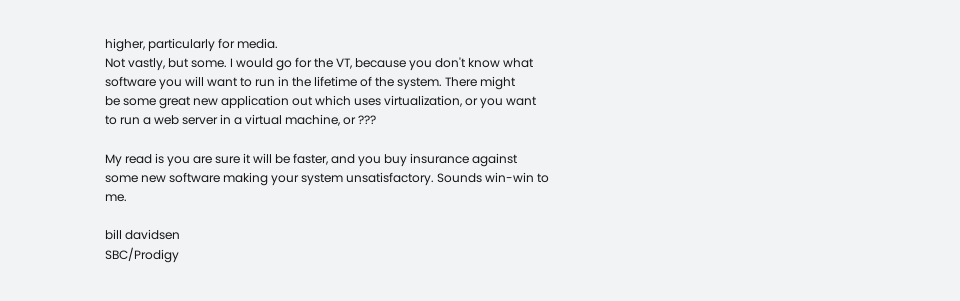higher, particularly for media.
Not vastly, but some. I would go for the VT, because you don't know what
software you will want to run in the lifetime of the system. There might
be some great new application out which uses virtualization, or you want
to run a web server in a virtual machine, or ???

My read is you are sure it will be faster, and you buy insurance against
some new software making your system unsatisfactory. Sounds win-win to me.

bill davidsen
SBC/Prodigy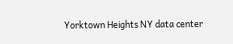Yorktown Heights NY data center